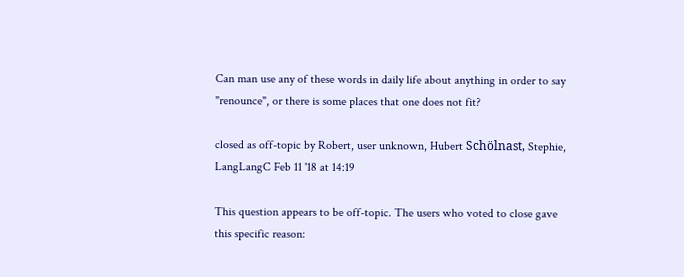Can man use any of these words in daily life about anything in order to say "renounce", or there is some places that one does not fit?

closed as off-topic by Robert, user unknown, Hubert Schölnast, Stephie, LangLangC Feb 11 '18 at 14:19

This question appears to be off-topic. The users who voted to close gave this specific reason: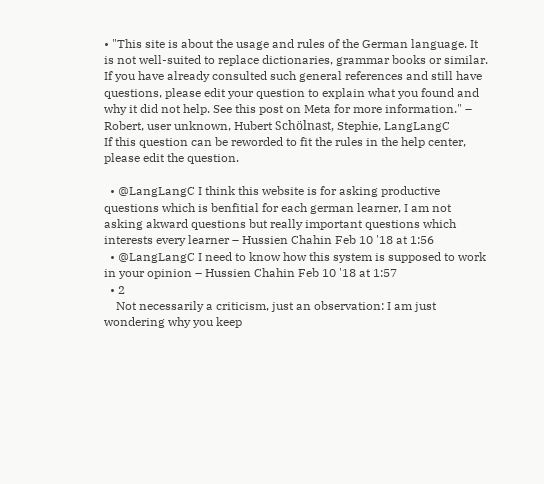• "This site is about the usage and rules of the German language. It is not well-suited to replace dictionaries, grammar books or similar. If you have already consulted such general references and still have questions, please edit your question to explain what you found and why it did not help. See this post on Meta for more information." – Robert, user unknown, Hubert Schölnast, Stephie, LangLangC
If this question can be reworded to fit the rules in the help center, please edit the question.

  • @LangLangC I think this website is for asking productive questions which is benfitial for each german learner, I am not asking akward questions but really important questions which interests every learner – Hussien Chahin Feb 10 '18 at 1:56
  • @LangLangC I need to know how this system is supposed to work in your opinion – Hussien Chahin Feb 10 '18 at 1:57
  • 2
    Not necessarily a criticism, just an observation: I am just wondering why you keep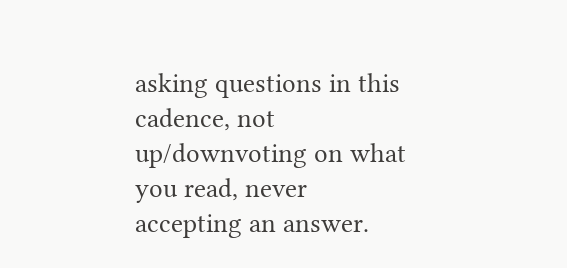asking questions in this cadence, not up/downvoting on what you read, never accepting an answer.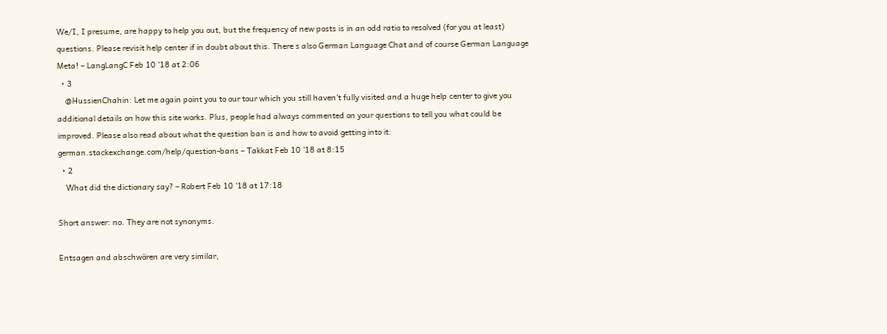We/I, I presume, are happy to help you out, but the frequency of new posts is in an odd ratio to resolved (for you at least) questions. Please revisit help center if in doubt about this. There s also German Language Chat and of course German Language Meta! – LangLangC Feb 10 '18 at 2:06
  • 3
    @HussienChahin: Let me again point you to our tour which you still haven't fully visited and a huge help center to give you additional details on how this site works. Plus, people had always commented on your questions to tell you what could be improved. Please also read about what the question ban is and how to avoid getting into it: german.stackexchange.com/help/question-bans – Takkat Feb 10 '18 at 8:15
  • 2
    What did the dictionary say? – Robert Feb 10 '18 at 17:18

Short answer: no. They are not synonyms.

Entsagen and abschwören are very similar,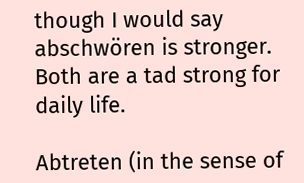though I would say abschwören is stronger. Both are a tad strong for daily life.

Abtreten (in the sense of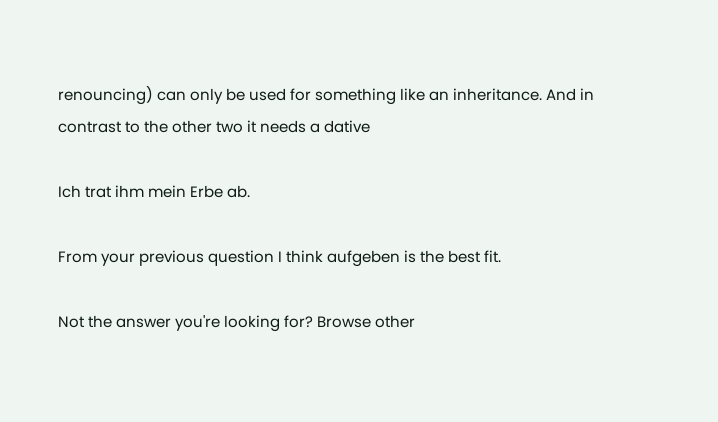renouncing) can only be used for something like an inheritance. And in contrast to the other two it needs a dative

Ich trat ihm mein Erbe ab.

From your previous question I think aufgeben is the best fit.

Not the answer you're looking for? Browse other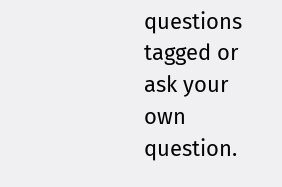questions tagged or ask your own question.